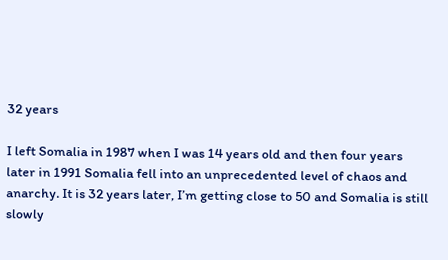32 years

I left Somalia in 1987 when I was 14 years old and then four years later in 1991 Somalia fell into an unprecedented level of chaos and anarchy. It is 32 years later, I’m getting close to 50 and Somalia is still slowly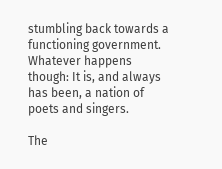stumbling back towards a functioning government. Whatever happens though: It is, and always has been, a nation of poets and singers.

The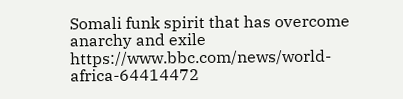Somali funk spirit that has overcome anarchy and exile https://www.bbc.com/news/world-africa-64414472